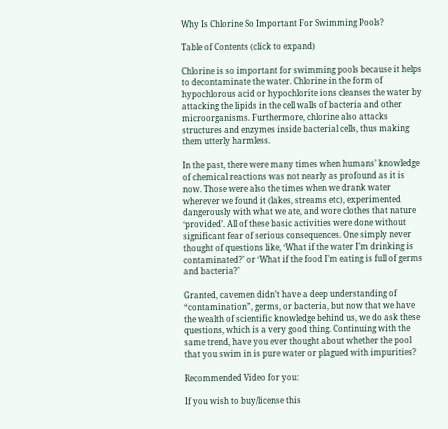Why Is Chlorine So Important For Swimming Pools?

Table of Contents (click to expand)

Chlorine is so important for swimming pools because it helps to decontaminate the water. Chlorine in the form of hypochlorous acid or hypochlorite ions cleanses the water by attacking the lipids in the cell walls of bacteria and other microorganisms. Furthermore, chlorine also attacks structures and enzymes inside bacterial cells, thus making them utterly harmless.

In the past, there were many times when humans’ knowledge of chemical reactions was not nearly as profound as it is now. Those were also the times when we drank water wherever we found it (lakes, streams etc), experimented dangerously with what we ate, and wore clothes that nature ‘provided’. All of these basic activities were done without significant fear of serious consequences. One simply never thought of questions like, ‘What if the water I’m drinking is contaminated?’ or ‘What if the food I’m eating is full of germs and bacteria?’

Granted, cavemen didn’t have a deep understanding of “contamination”, germs, or bacteria, but now that we have the wealth of scientific knowledge behind us, we do ask these questions, which is a very good thing. Continuing with the same trend, have you ever thought about whether the pool that you swim in is pure water or plagued with impurities?

Recommended Video for you:

If you wish to buy/license this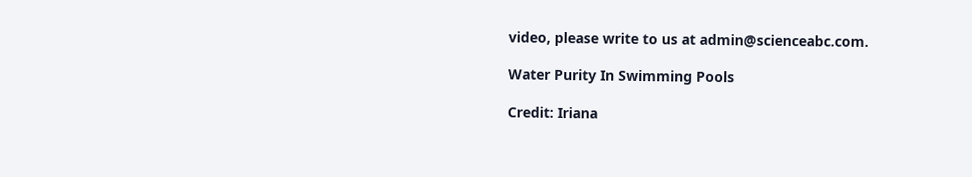video, please write to us at admin@scienceabc.com.

Water Purity In Swimming Pools

Credit: Iriana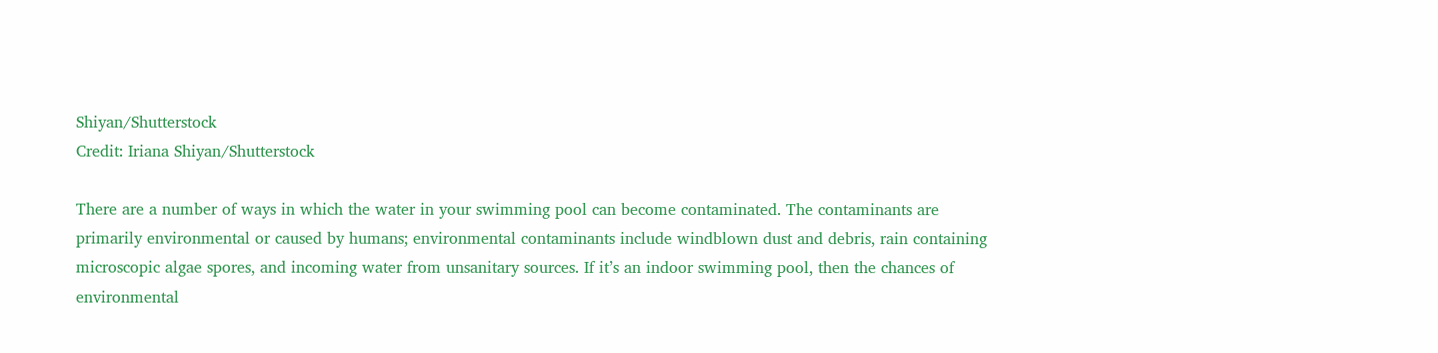Shiyan/Shutterstock
Credit: Iriana Shiyan/Shutterstock

There are a number of ways in which the water in your swimming pool can become contaminated. The contaminants are primarily environmental or caused by humans; environmental contaminants include windblown dust and debris, rain containing microscopic algae spores, and incoming water from unsanitary sources. If it’s an indoor swimming pool, then the chances of environmental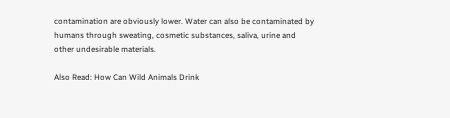contamination are obviously lower. Water can also be contaminated by humans through sweating, cosmetic substances, saliva, urine and other undesirable materials.

Also Read: How Can Wild Animals Drink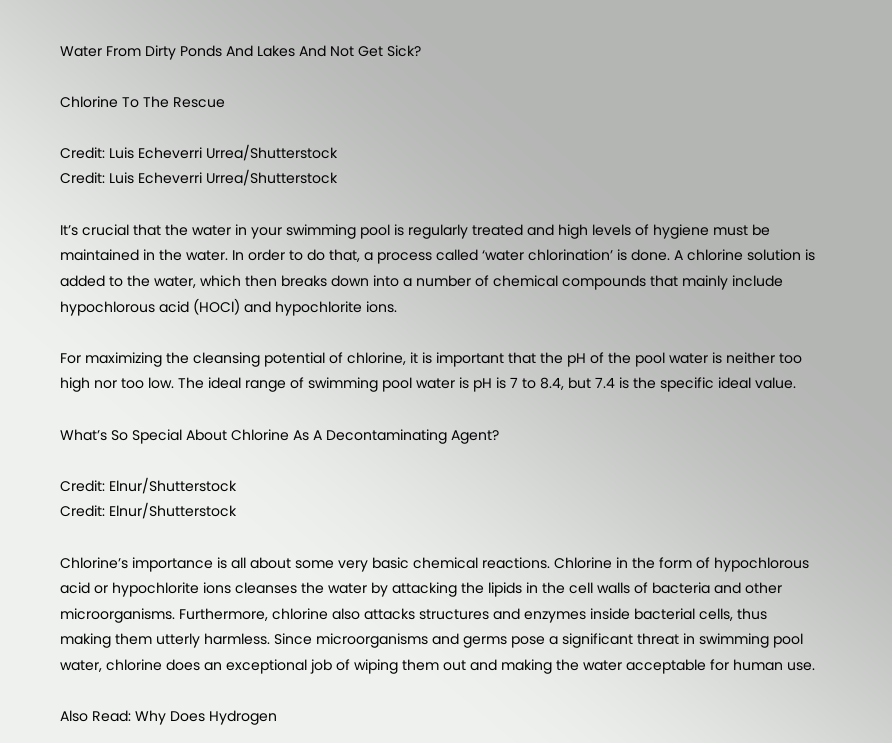Water From Dirty Ponds And Lakes And Not Get Sick?

Chlorine To The Rescue

Credit: Luis Echeverri Urrea/Shutterstock
Credit: Luis Echeverri Urrea/Shutterstock

It’s crucial that the water in your swimming pool is regularly treated and high levels of hygiene must be maintained in the water. In order to do that, a process called ‘water chlorination’ is done. A chlorine solution is added to the water, which then breaks down into a number of chemical compounds that mainly include hypochlorous acid (HOCl) and hypochlorite ions.

For maximizing the cleansing potential of chlorine, it is important that the pH of the pool water is neither too high nor too low. The ideal range of swimming pool water is pH is 7 to 8.4, but 7.4 is the specific ideal value.

What’s So Special About Chlorine As A Decontaminating Agent?

Credit: Elnur/Shutterstock
Credit: Elnur/Shutterstock

Chlorine’s importance is all about some very basic chemical reactions. Chlorine in the form of hypochlorous acid or hypochlorite ions cleanses the water by attacking the lipids in the cell walls of bacteria and other microorganisms. Furthermore, chlorine also attacks structures and enzymes inside bacterial cells, thus making them utterly harmless. Since microorganisms and germs pose a significant threat in swimming pool water, chlorine does an exceptional job of wiping them out and making the water acceptable for human use.

Also Read: Why Does Hydrogen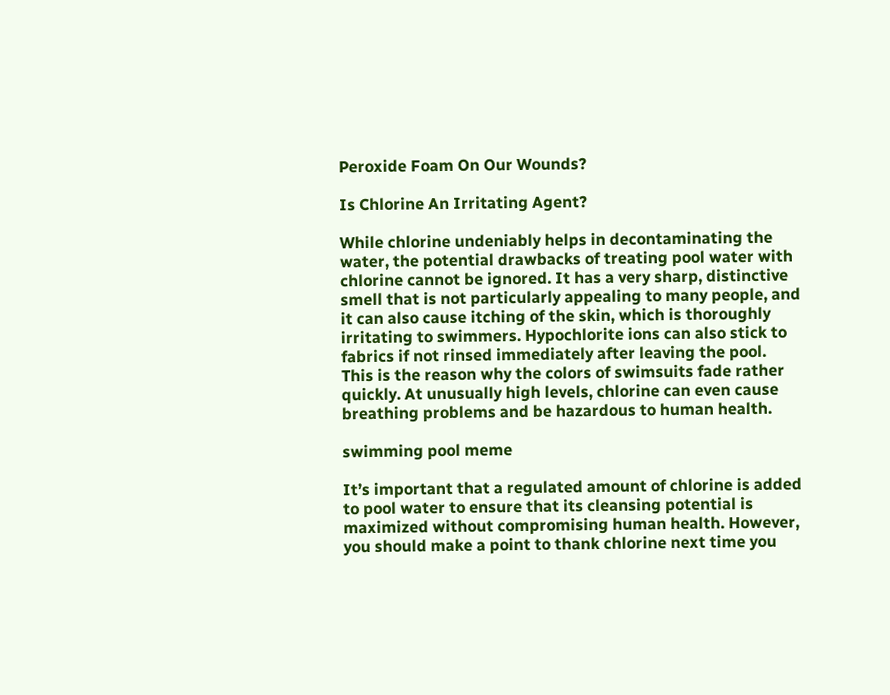Peroxide Foam On Our Wounds?

Is Chlorine An Irritating Agent?

While chlorine undeniably helps in decontaminating the water, the potential drawbacks of treating pool water with chlorine cannot be ignored. It has a very sharp, distinctive smell that is not particularly appealing to many people, and it can also cause itching of the skin, which is thoroughly irritating to swimmers. Hypochlorite ions can also stick to fabrics if not rinsed immediately after leaving the pool. This is the reason why the colors of swimsuits fade rather quickly. At unusually high levels, chlorine can even cause breathing problems and be hazardous to human health.

swimming pool meme

It’s important that a regulated amount of chlorine is added to pool water to ensure that its cleansing potential is maximized without compromising human health. However, you should make a point to thank chlorine next time you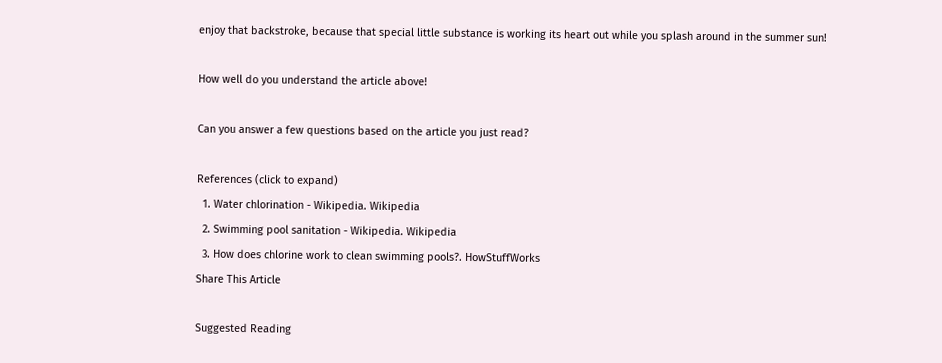enjoy that backstroke, because that special little substance is working its heart out while you splash around in the summer sun!

How well do you understand the article above!

Can you answer a few questions based on the article you just read?

References (click to expand)
  1. Water chlorination - Wikipedia. Wikipedia
  2. Swimming pool sanitation - Wikipedia. Wikipedia
  3. How does chlorine work to clean swimming pools?. HowStuffWorks
Share This Article

Suggested Reading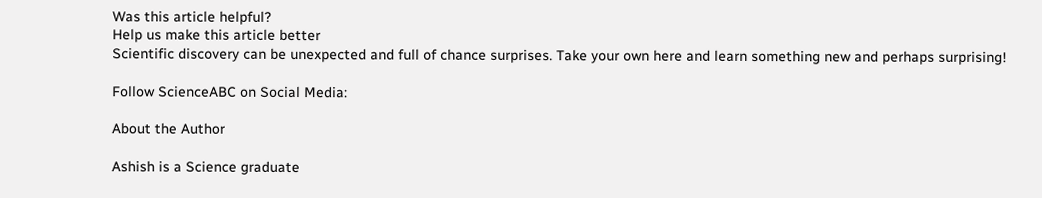Was this article helpful?
Help us make this article better
Scientific discovery can be unexpected and full of chance surprises. Take your own here and learn something new and perhaps surprising!

Follow ScienceABC on Social Media:

About the Author

Ashish is a Science graduate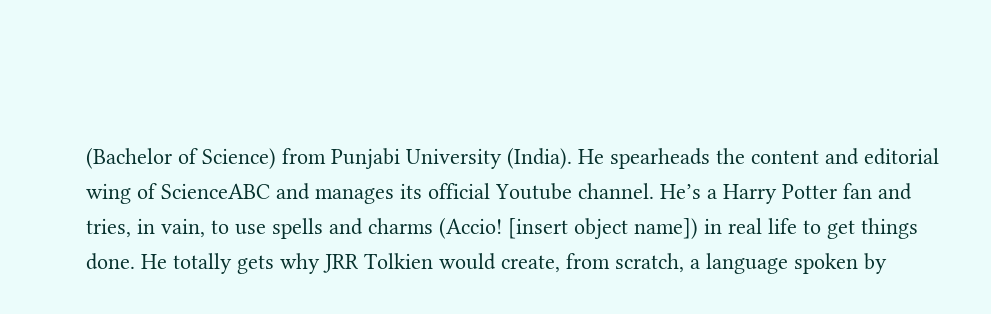(Bachelor of Science) from Punjabi University (India). He spearheads the content and editorial wing of ScienceABC and manages its official Youtube channel. He’s a Harry Potter fan and tries, in vain, to use spells and charms (Accio! [insert object name]) in real life to get things done. He totally gets why JRR Tolkien would create, from scratch, a language spoken by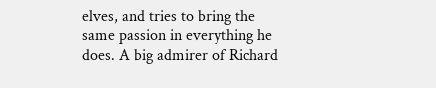elves, and tries to bring the same passion in everything he does. A big admirer of Richard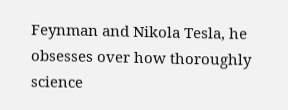Feynman and Nikola Tesla, he obsesses over how thoroughly science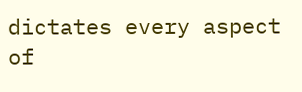dictates every aspect of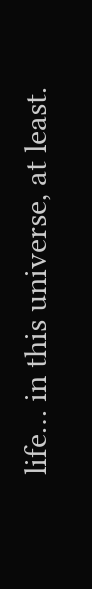life… in this universe, at least.